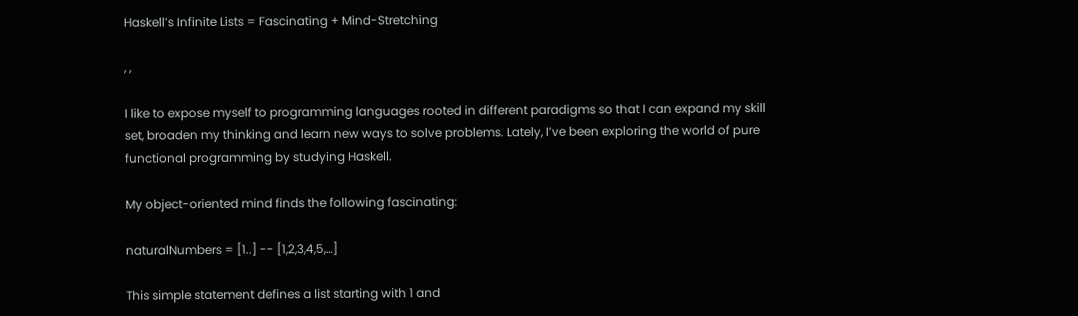Haskell’s Infinite Lists = Fascinating + Mind-Stretching

, ,

I like to expose myself to programming languages rooted in different paradigms so that I can expand my skill set, broaden my thinking and learn new ways to solve problems. Lately, I’ve been exploring the world of pure functional programming by studying Haskell.

My object-oriented mind finds the following fascinating:

naturalNumbers = [1..] -- [1,2,3,4,5,…]

This simple statement defines a list starting with 1 and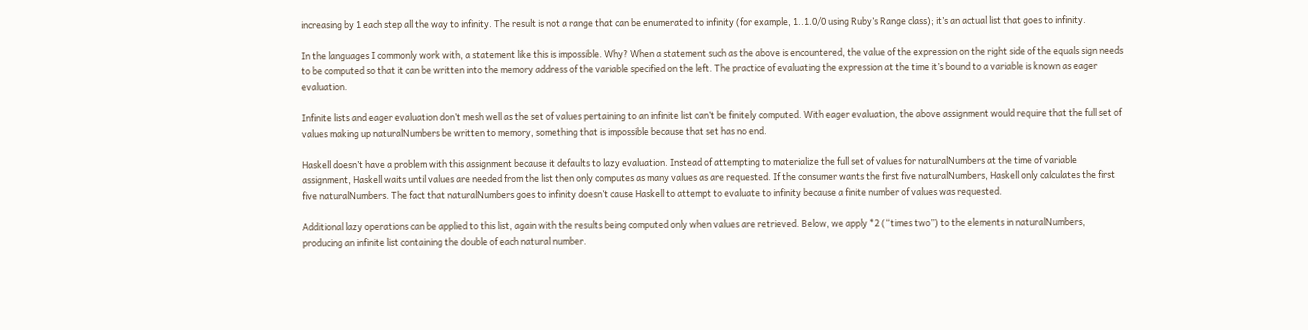increasing by 1 each step all the way to infinity. The result is not a range that can be enumerated to infinity (for example, 1..1.0/0 using Ruby’s Range class); it’s an actual list that goes to infinity.

In the languages I commonly work with, a statement like this is impossible. Why? When a statement such as the above is encountered, the value of the expression on the right side of the equals sign needs to be computed so that it can be written into the memory address of the variable specified on the left. The practice of evaluating the expression at the time it’s bound to a variable is known as eager evaluation.

Infinite lists and eager evaluation don’t mesh well as the set of values pertaining to an infinite list can’t be finitely computed. With eager evaluation, the above assignment would require that the full set of values making up naturalNumbers be written to memory, something that is impossible because that set has no end.

Haskell doesn’t have a problem with this assignment because it defaults to lazy evaluation. Instead of attempting to materialize the full set of values for naturalNumbers at the time of variable assignment, Haskell waits until values are needed from the list then only computes as many values as are requested. If the consumer wants the first five naturalNumbers, Haskell only calculates the first five naturalNumbers. The fact that naturalNumbers goes to infinity doesn’t cause Haskell to attempt to evaluate to infinity because a finite number of values was requested.

Additional lazy operations can be applied to this list, again with the results being computed only when values are retrieved. Below, we apply *2 (“times two”) to the elements in naturalNumbers, producing an infinite list containing the double of each natural number.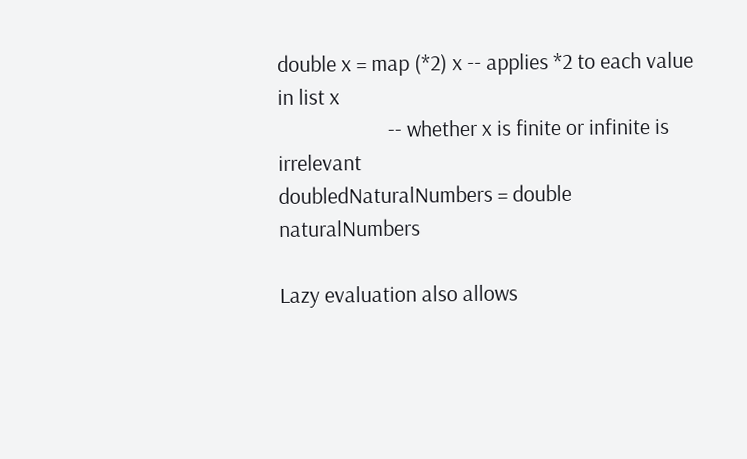double x = map (*2) x -- applies *2 to each value in list x
                      -- whether x is finite or infinite is irrelevant
doubledNaturalNumbers = double naturalNumbers

Lazy evaluation also allows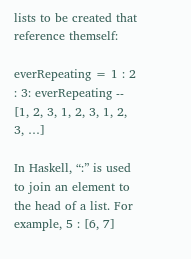lists to be created that reference themself:

everRepeating = 1 : 2 : 3: everRepeating -- [1, 2, 3, 1, 2, 3, 1, 2, 3, …]

In Haskell, “:” is used to join an element to the head of a list. For example, 5 : [6, 7]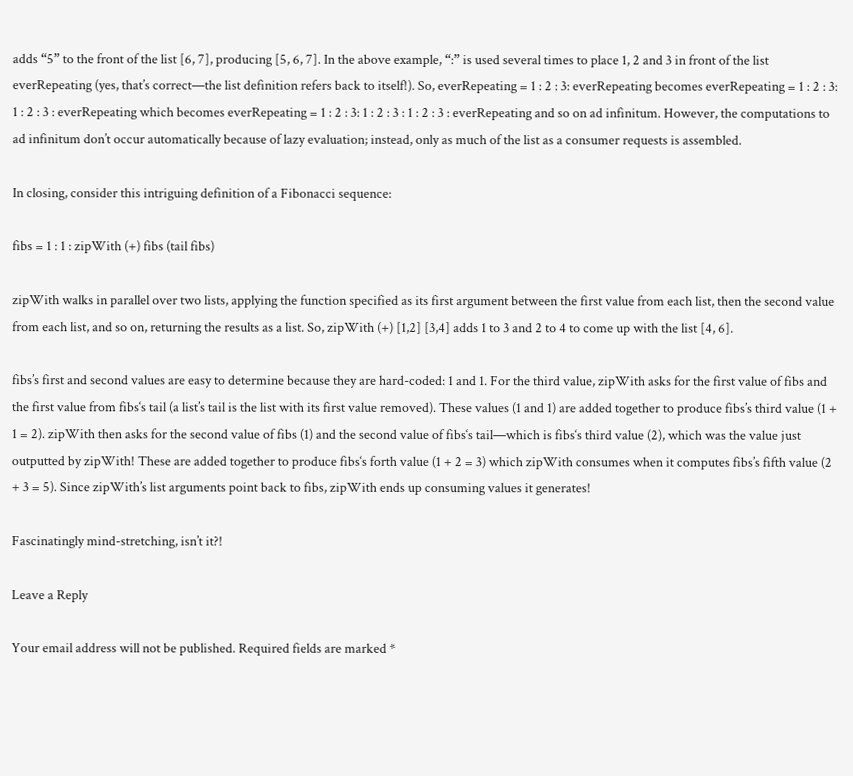adds “5” to the front of the list [6, 7], producing [5, 6, 7]. In the above example, “:” is used several times to place 1, 2 and 3 in front of the list everRepeating (yes, that’s correct—the list definition refers back to itself!). So, everRepeating = 1 : 2 : 3: everRepeating becomes everRepeating = 1 : 2 : 3: 1 : 2 : 3 : everRepeating which becomes everRepeating = 1 : 2 : 3: 1 : 2 : 3 : 1 : 2 : 3 : everRepeating and so on ad infinitum. However, the computations to ad infinitum don’t occur automatically because of lazy evaluation; instead, only as much of the list as a consumer requests is assembled.

In closing, consider this intriguing definition of a Fibonacci sequence:

fibs = 1 : 1 : zipWith (+) fibs (tail fibs)

zipWith walks in parallel over two lists, applying the function specified as its first argument between the first value from each list, then the second value from each list, and so on, returning the results as a list. So, zipWith (+) [1,2] [3,4] adds 1 to 3 and 2 to 4 to come up with the list [4, 6].

fibs’s first and second values are easy to determine because they are hard-coded: 1 and 1. For the third value, zipWith asks for the first value of fibs and the first value from fibs‘s tail (a list’s tail is the list with its first value removed). These values (1 and 1) are added together to produce fibs’s third value (1 + 1 = 2). zipWith then asks for the second value of fibs (1) and the second value of fibs‘s tail—which is fibs‘s third value (2), which was the value just outputted by zipWith! These are added together to produce fibs‘s forth value (1 + 2 = 3) which zipWith consumes when it computes fibs’s fifth value (2 + 3 = 5). Since zipWith’s list arguments point back to fibs, zipWith ends up consuming values it generates!

Fascinatingly mind-stretching, isn’t it?!

Leave a Reply

Your email address will not be published. Required fields are marked *